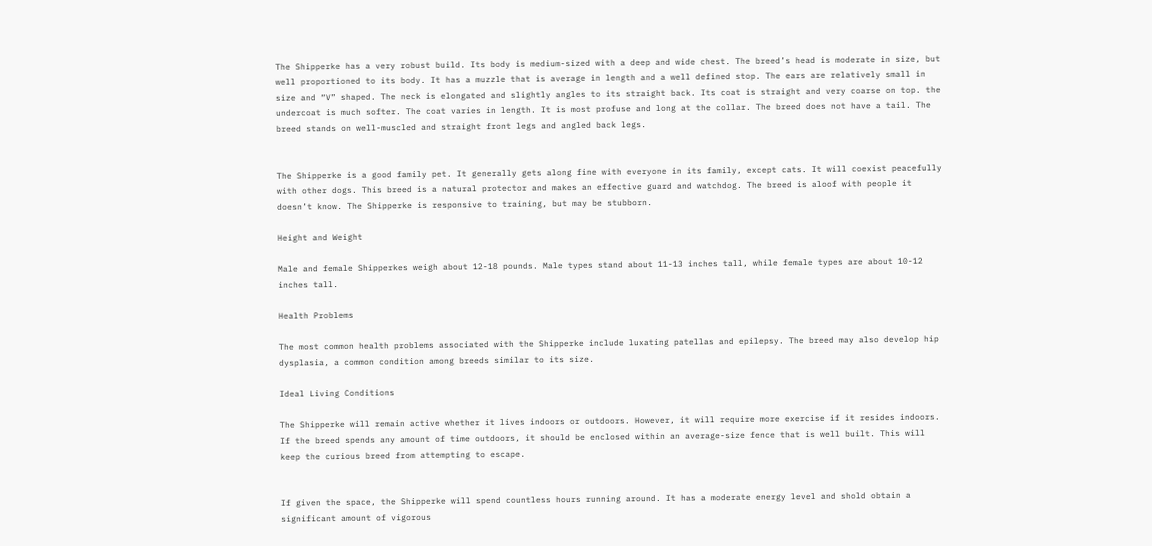The Shipperke has a very robust build. Its body is medium-sized with a deep and wide chest. The breed’s head is moderate in size, but well proportioned to its body. It has a muzzle that is average in length and a well defined stop. The ears are relatively small in size and “V” shaped. The neck is elongated and slightly angles to its straight back. Its coat is straight and very coarse on top. the undercoat is much softer. The coat varies in length. It is most profuse and long at the collar. The breed does not have a tail. The breed stands on well-muscled and straight front legs and angled back legs.


The Shipperke is a good family pet. It generally gets along fine with everyone in its family, except cats. It will coexist peacefully with other dogs. This breed is a natural protector and makes an effective guard and watchdog. The breed is aloof with people it doesn’t know. The Shipperke is responsive to training, but may be stubborn.

Height and Weight

Male and female Shipperkes weigh about 12-18 pounds. Male types stand about 11-13 inches tall, while female types are about 10-12 inches tall.

Health Problems

The most common health problems associated with the Shipperke include luxating patellas and epilepsy. The breed may also develop hip dysplasia, a common condition among breeds similar to its size.

Ideal Living Conditions

The Shipperke will remain active whether it lives indoors or outdoors. However, it will require more exercise if it resides indoors. If the breed spends any amount of time outdoors, it should be enclosed within an average-size fence that is well built. This will keep the curious breed from attempting to escape.


If given the space, the Shipperke will spend countless hours running around. It has a moderate energy level and shold obtain a significant amount of vigorous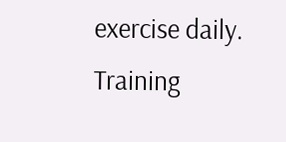exercise daily. Training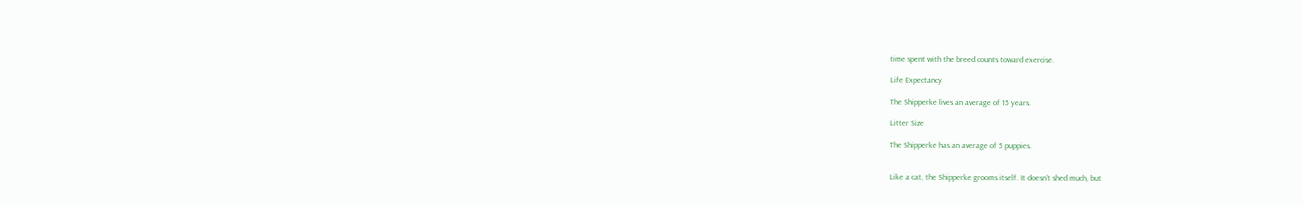time spent with the breed counts toward exercise.

Life Expectancy

The Shipperke lives an average of 15 years.

Litter Size

The Shipperke has an average of 5 puppies.


Like a cat, the Shipperke grooms itself. It doesn’t shed much, but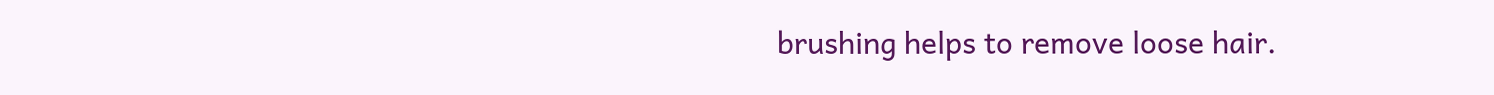brushing helps to remove loose hair.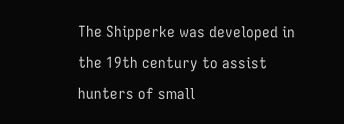The Shipperke was developed in the 19th century to assist hunters of small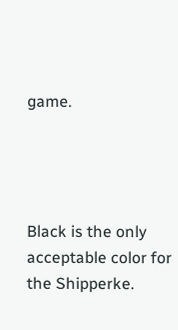game.




Black is the only acceptable color for the Shipperke.